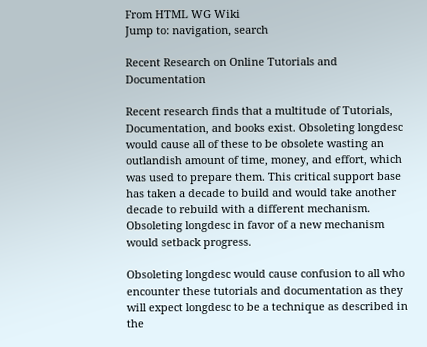From HTML WG Wiki
Jump to: navigation, search

Recent Research on Online Tutorials and Documentation

Recent research finds that a multitude of Tutorials, Documentation, and books exist. Obsoleting longdesc would cause all of these to be obsolete wasting an outlandish amount of time, money, and effort, which was used to prepare them. This critical support base has taken a decade to build and would take another decade to rebuild with a different mechanism. Obsoleting longdesc in favor of a new mechanism would setback progress.

Obsoleting longdesc would cause confusion to all who encounter these tutorials and documentation as they will expect longdesc to be a technique as described in the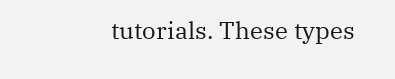tutorials. These types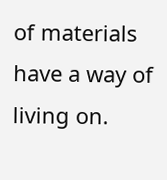of materials have a way of living on.